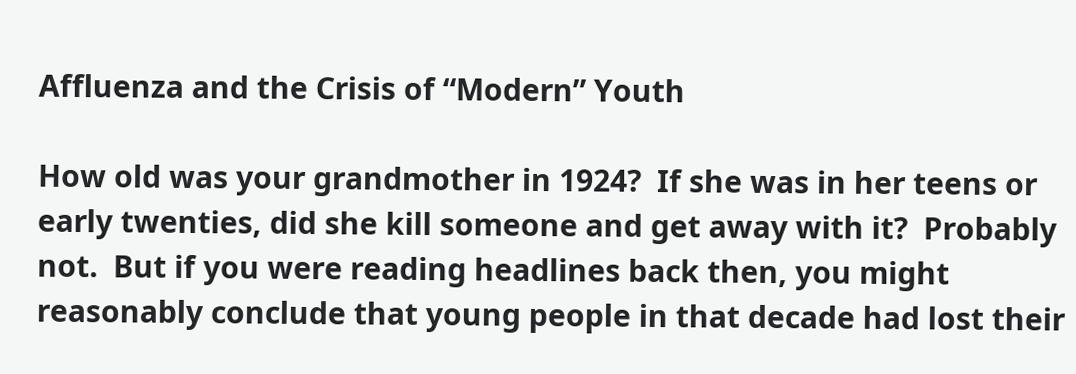Affluenza and the Crisis of “Modern” Youth

How old was your grandmother in 1924?  If she was in her teens or early twenties, did she kill someone and get away with it?  Probably not.  But if you were reading headlines back then, you might reasonably conclude that young people in that decade had lost their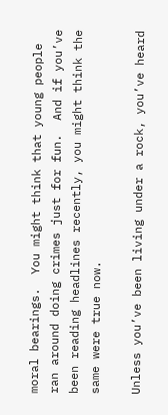moral bearings.  You might think that young people ran around doing crimes just for fun.  And if you’ve been reading headlines recently, you might think the same were true now.

Unless you’ve been living under a rock, you’ve heard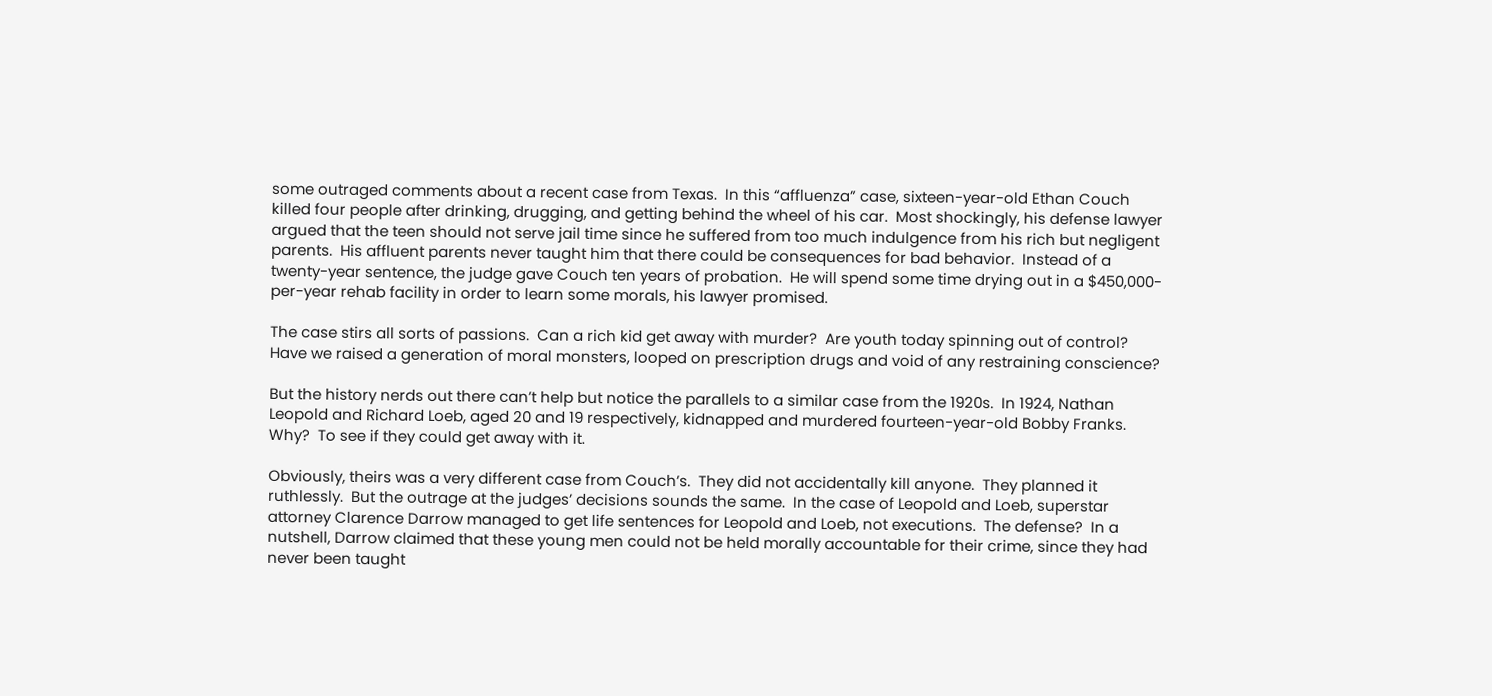some outraged comments about a recent case from Texas.  In this “affluenza” case, sixteen-year-old Ethan Couch killed four people after drinking, drugging, and getting behind the wheel of his car.  Most shockingly, his defense lawyer argued that the teen should not serve jail time since he suffered from too much indulgence from his rich but negligent parents.  His affluent parents never taught him that there could be consequences for bad behavior.  Instead of a twenty-year sentence, the judge gave Couch ten years of probation.  He will spend some time drying out in a $450,000-per-year rehab facility in order to learn some morals, his lawyer promised.

The case stirs all sorts of passions.  Can a rich kid get away with murder?  Are youth today spinning out of control?  Have we raised a generation of moral monsters, looped on prescription drugs and void of any restraining conscience?

But the history nerds out there can’t help but notice the parallels to a similar case from the 1920s.  In 1924, Nathan Leopold and Richard Loeb, aged 20 and 19 respectively, kidnapped and murdered fourteen-year-old Bobby Franks.   Why?  To see if they could get away with it.

Obviously, theirs was a very different case from Couch’s.  They did not accidentally kill anyone.  They planned it ruthlessly.  But the outrage at the judges’ decisions sounds the same.  In the case of Leopold and Loeb, superstar attorney Clarence Darrow managed to get life sentences for Leopold and Loeb, not executions.  The defense?  In a nutshell, Darrow claimed that these young men could not be held morally accountable for their crime, since they had never been taught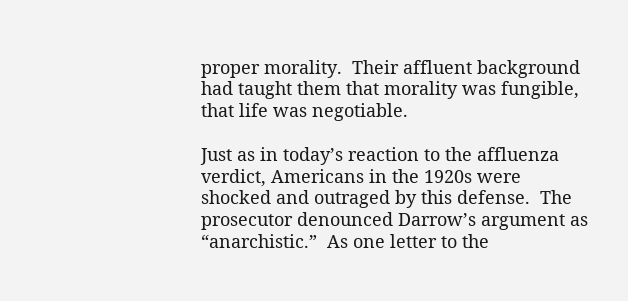proper morality.  Their affluent background had taught them that morality was fungible, that life was negotiable.

Just as in today’s reaction to the affluenza verdict, Americans in the 1920s were shocked and outraged by this defense.  The prosecutor denounced Darrow’s argument as “anarchistic.”  As one letter to the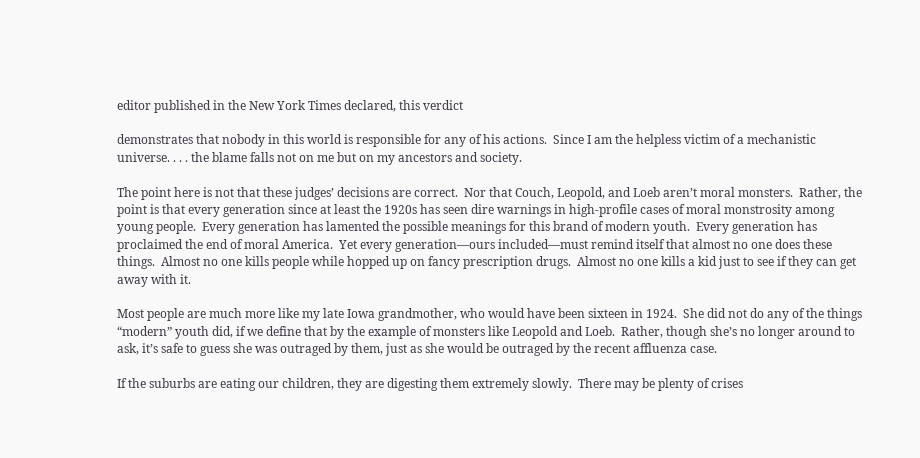editor published in the New York Times declared, this verdict

demonstrates that nobody in this world is responsible for any of his actions.  Since I am the helpless victim of a mechanistic universe. . . . the blame falls not on me but on my ancestors and society.

The point here is not that these judges’ decisions are correct.  Nor that Couch, Leopold, and Loeb aren’t moral monsters.  Rather, the point is that every generation since at least the 1920s has seen dire warnings in high-profile cases of moral monstrosity among young people.  Every generation has lamented the possible meanings for this brand of modern youth.  Every generation has proclaimed the end of moral America.  Yet every generation—ours included—must remind itself that almost no one does these things.  Almost no one kills people while hopped up on fancy prescription drugs.  Almost no one kills a kid just to see if they can get away with it.

Most people are much more like my late Iowa grandmother, who would have been sixteen in 1924.  She did not do any of the things “modern” youth did, if we define that by the example of monsters like Leopold and Loeb.  Rather, though she’s no longer around to ask, it’s safe to guess she was outraged by them, just as she would be outraged by the recent affluenza case.

If the suburbs are eating our children, they are digesting them extremely slowly.  There may be plenty of crises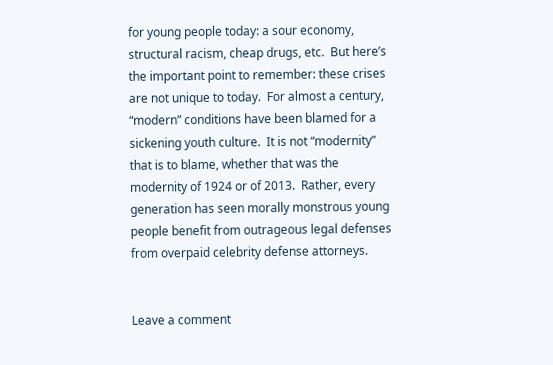for young people today: a sour economy, structural racism, cheap drugs, etc.  But here’s the important point to remember: these crises are not unique to today.  For almost a century, “modern” conditions have been blamed for a sickening youth culture.  It is not “modernity” that is to blame, whether that was the modernity of 1924 or of 2013.  Rather, every generation has seen morally monstrous young people benefit from outrageous legal defenses from overpaid celebrity defense attorneys.


Leave a comment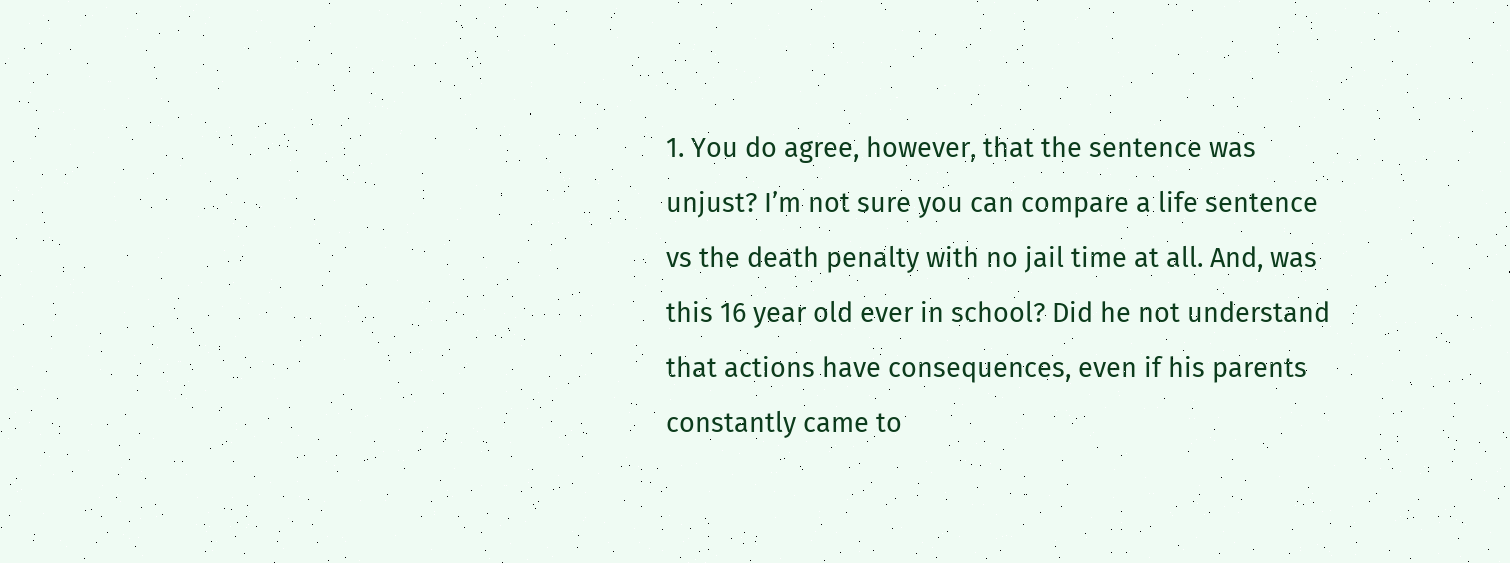1. You do agree, however, that the sentence was unjust? I’m not sure you can compare a life sentence vs the death penalty with no jail time at all. And, was this 16 year old ever in school? Did he not understand that actions have consequences, even if his parents constantly came to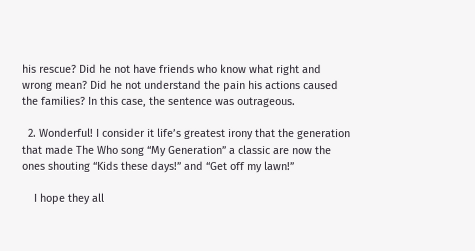his rescue? Did he not have friends who know what right and wrong mean? Did he not understand the pain his actions caused the families? In this case, the sentence was outrageous.

  2. Wonderful! I consider it life’s greatest irony that the generation that made The Who song “My Generation” a classic are now the ones shouting “Kids these days!” and “Get off my lawn!”

    I hope they all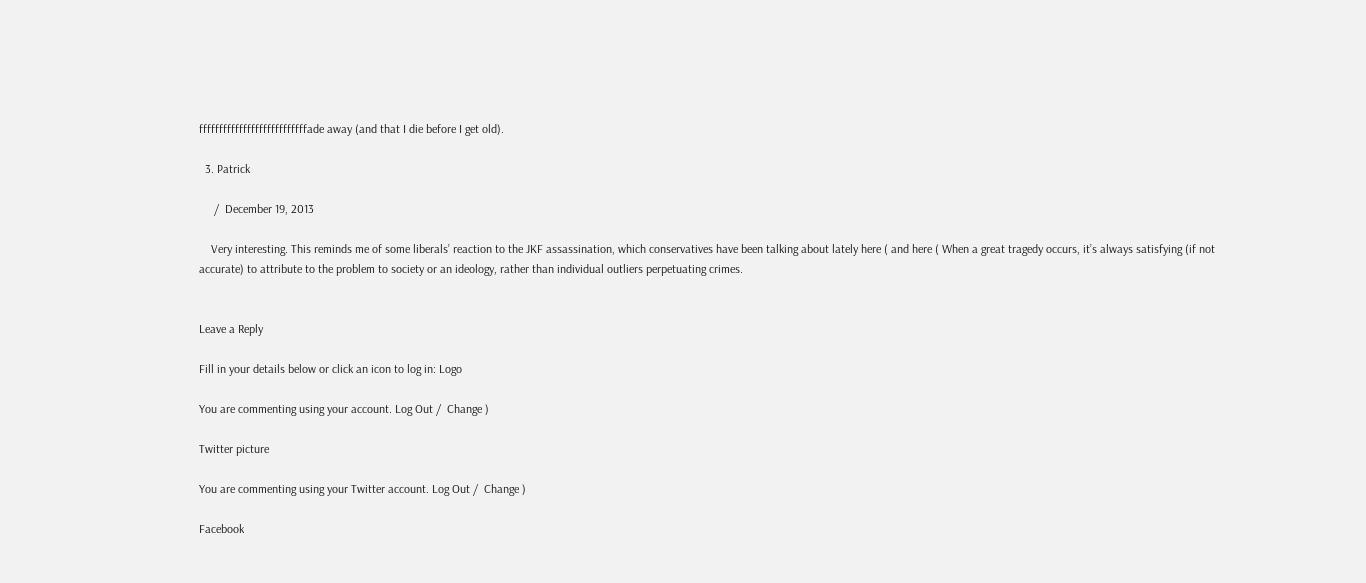fffffffffffffffffffffffffffade away (and that I die before I get old).

  3. Patrick

     /  December 19, 2013

    Very interesting. This reminds me of some liberals’ reaction to the JKF assassination, which conservatives have been talking about lately here ( and here ( When a great tragedy occurs, it’s always satisfying (if not accurate) to attribute to the problem to society or an ideology, rather than individual outliers perpetuating crimes.


Leave a Reply

Fill in your details below or click an icon to log in: Logo

You are commenting using your account. Log Out /  Change )

Twitter picture

You are commenting using your Twitter account. Log Out /  Change )

Facebook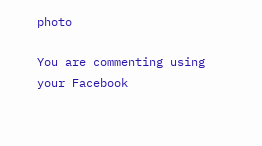photo

You are commenting using your Facebook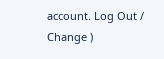account. Log Out /  Change )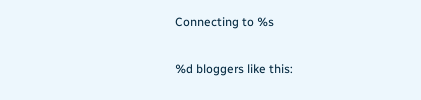Connecting to %s

%d bloggers like this: